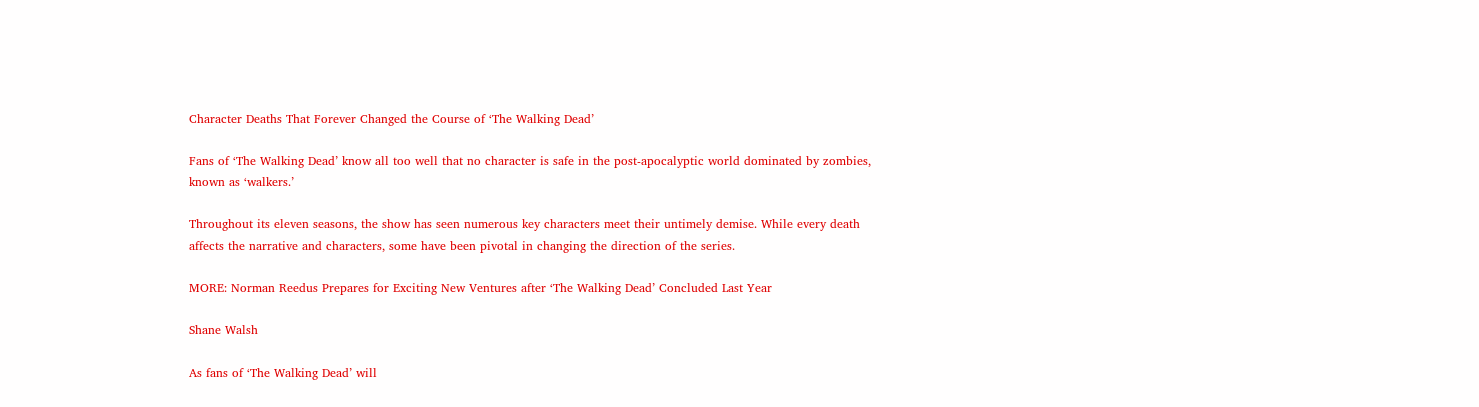Character Deaths That Forever Changed the Course of ‘The Walking Dead’

Fans of ‘The Walking Dead’ know all too well that no character is safe in the post-apocalyptic world dominated by zombies, known as ‘walkers.’

Throughout its eleven seasons, the show has seen numerous key characters meet their untimely demise. While every death affects the narrative and characters, some have been pivotal in changing the direction of the series.

MORE: Norman Reedus Prepares for Exciting New Ventures after ‘The Walking Dead’ Concluded Last Year

Shane Walsh

As fans of ‘The Walking Dead’ will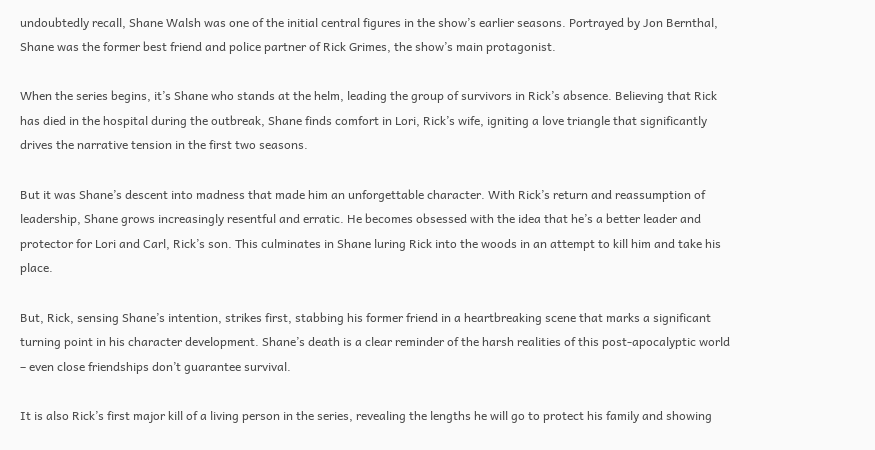undoubtedly recall, Shane Walsh was one of the initial central figures in the show’s earlier seasons. Portrayed by Jon Bernthal, Shane was the former best friend and police partner of Rick Grimes, the show’s main protagonist.

When the series begins, it’s Shane who stands at the helm, leading the group of survivors in Rick’s absence. Believing that Rick has died in the hospital during the outbreak, Shane finds comfort in Lori, Rick’s wife, igniting a love triangle that significantly drives the narrative tension in the first two seasons.

But it was Shane’s descent into madness that made him an unforgettable character. With Rick’s return and reassumption of leadership, Shane grows increasingly resentful and erratic. He becomes obsessed with the idea that he’s a better leader and protector for Lori and Carl, Rick’s son. This culminates in Shane luring Rick into the woods in an attempt to kill him and take his place.

But, Rick, sensing Shane’s intention, strikes first, stabbing his former friend in a heartbreaking scene that marks a significant turning point in his character development. Shane’s death is a clear reminder of the harsh realities of this post-apocalyptic world – even close friendships don’t guarantee survival.

It is also Rick’s first major kill of a living person in the series, revealing the lengths he will go to protect his family and showing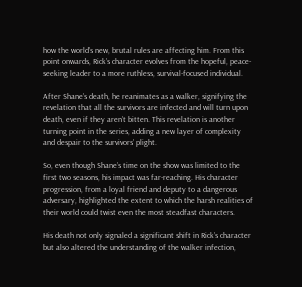how the world’s new, brutal rules are affecting him. From this point onwards, Rick’s character evolves from the hopeful, peace-seeking leader to a more ruthless, survival-focused individual.

After Shane’s death, he reanimates as a walker, signifying the revelation that all the survivors are infected and will turn upon death, even if they aren’t bitten. This revelation is another turning point in the series, adding a new layer of complexity and despair to the survivors’ plight.

So, even though Shane’s time on the show was limited to the first two seasons, his impact was far-reaching. His character progression, from a loyal friend and deputy to a dangerous adversary, highlighted the extent to which the harsh realities of their world could twist even the most steadfast characters.

His death not only signaled a significant shift in Rick’s character but also altered the understanding of the walker infection,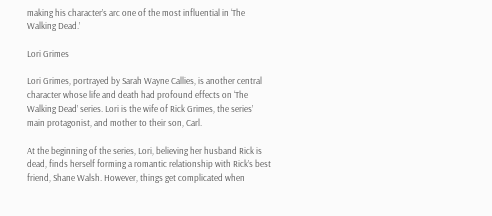making his character’s arc one of the most influential in ‘The Walking Dead.’

Lori Grimes

Lori Grimes, portrayed by Sarah Wayne Callies, is another central character whose life and death had profound effects on ‘The Walking Dead’ series. Lori is the wife of Rick Grimes, the series’ main protagonist, and mother to their son, Carl.

At the beginning of the series, Lori, believing her husband Rick is dead, finds herself forming a romantic relationship with Rick’s best friend, Shane Walsh. However, things get complicated when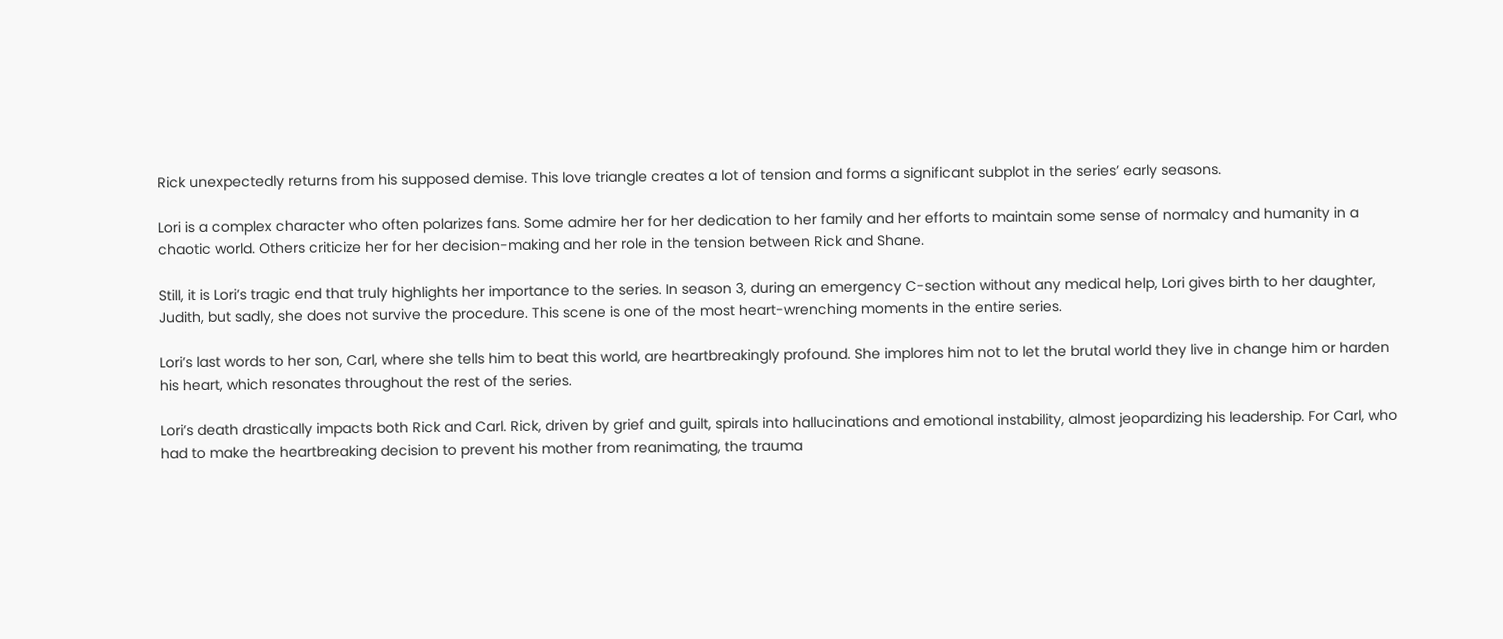Rick unexpectedly returns from his supposed demise. This love triangle creates a lot of tension and forms a significant subplot in the series’ early seasons.

Lori is a complex character who often polarizes fans. Some admire her for her dedication to her family and her efforts to maintain some sense of normalcy and humanity in a chaotic world. Others criticize her for her decision-making and her role in the tension between Rick and Shane.

Still, it is Lori’s tragic end that truly highlights her importance to the series. In season 3, during an emergency C-section without any medical help, Lori gives birth to her daughter, Judith, but sadly, she does not survive the procedure. This scene is one of the most heart-wrenching moments in the entire series.

Lori’s last words to her son, Carl, where she tells him to beat this world, are heartbreakingly profound. She implores him not to let the brutal world they live in change him or harden his heart, which resonates throughout the rest of the series.

Lori’s death drastically impacts both Rick and Carl. Rick, driven by grief and guilt, spirals into hallucinations and emotional instability, almost jeopardizing his leadership. For Carl, who had to make the heartbreaking decision to prevent his mother from reanimating, the trauma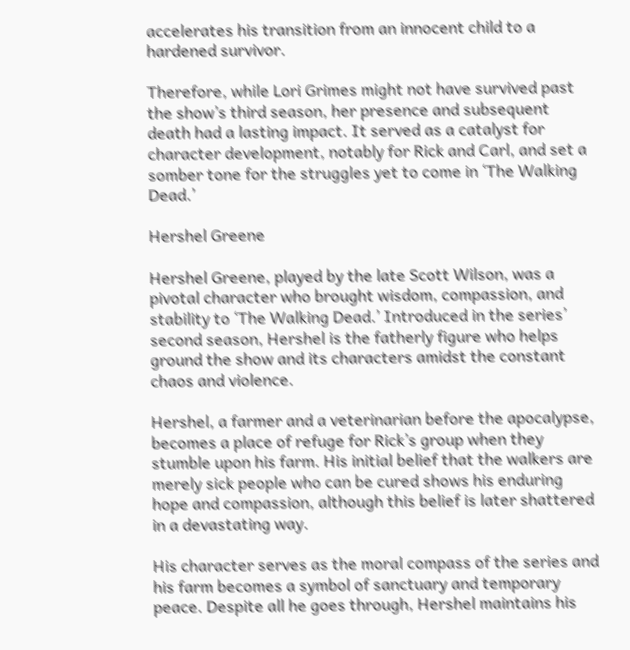accelerates his transition from an innocent child to a hardened survivor.

Therefore, while Lori Grimes might not have survived past the show’s third season, her presence and subsequent death had a lasting impact. It served as a catalyst for character development, notably for Rick and Carl, and set a somber tone for the struggles yet to come in ‘The Walking Dead.’

Hershel Greene

Hershel Greene, played by the late Scott Wilson, was a pivotal character who brought wisdom, compassion, and stability to ‘The Walking Dead.’ Introduced in the series’ second season, Hershel is the fatherly figure who helps ground the show and its characters amidst the constant chaos and violence.

Hershel, a farmer and a veterinarian before the apocalypse, becomes a place of refuge for Rick’s group when they stumble upon his farm. His initial belief that the walkers are merely sick people who can be cured shows his enduring hope and compassion, although this belief is later shattered in a devastating way.

His character serves as the moral compass of the series and his farm becomes a symbol of sanctuary and temporary peace. Despite all he goes through, Hershel maintains his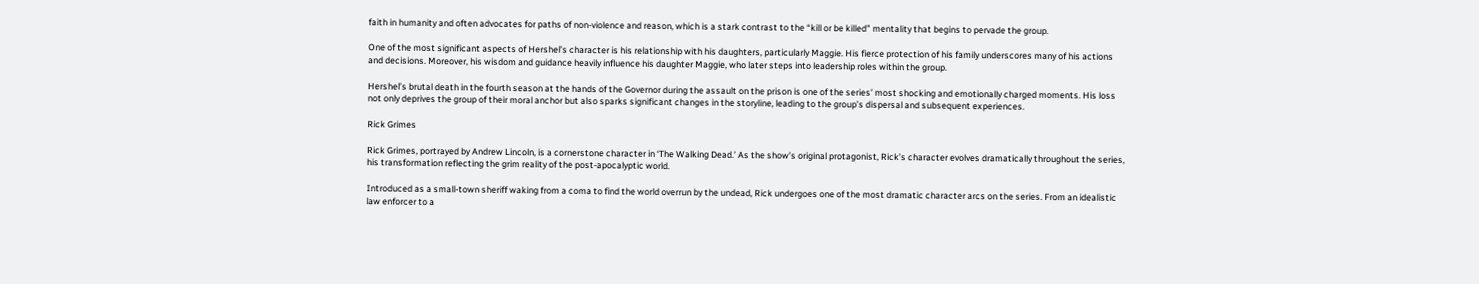faith in humanity and often advocates for paths of non-violence and reason, which is a stark contrast to the “kill or be killed” mentality that begins to pervade the group.

One of the most significant aspects of Hershel’s character is his relationship with his daughters, particularly Maggie. His fierce protection of his family underscores many of his actions and decisions. Moreover, his wisdom and guidance heavily influence his daughter Maggie, who later steps into leadership roles within the group.

Hershel’s brutal death in the fourth season at the hands of the Governor during the assault on the prison is one of the series’ most shocking and emotionally charged moments. His loss not only deprives the group of their moral anchor but also sparks significant changes in the storyline, leading to the group’s dispersal and subsequent experiences.

Rick Grimes

Rick Grimes, portrayed by Andrew Lincoln, is a cornerstone character in ‘The Walking Dead.’ As the show’s original protagonist, Rick’s character evolves dramatically throughout the series, his transformation reflecting the grim reality of the post-apocalyptic world.

Introduced as a small-town sheriff waking from a coma to find the world overrun by the undead, Rick undergoes one of the most dramatic character arcs on the series. From an idealistic law enforcer to a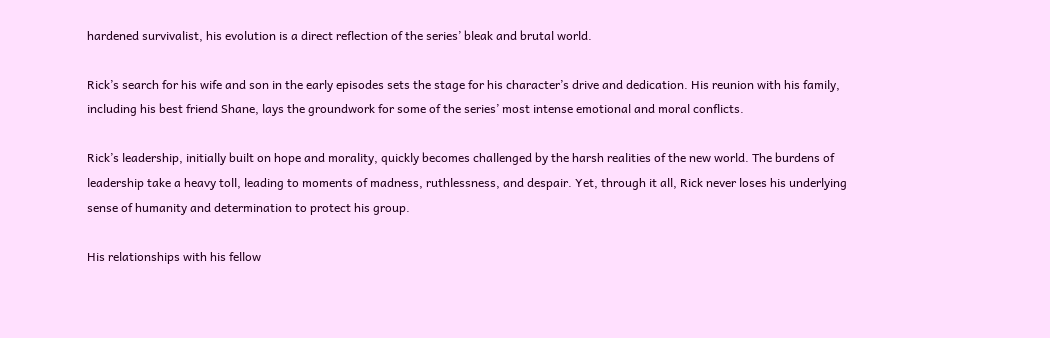hardened survivalist, his evolution is a direct reflection of the series’ bleak and brutal world.

Rick’s search for his wife and son in the early episodes sets the stage for his character’s drive and dedication. His reunion with his family, including his best friend Shane, lays the groundwork for some of the series’ most intense emotional and moral conflicts.

Rick’s leadership, initially built on hope and morality, quickly becomes challenged by the harsh realities of the new world. The burdens of leadership take a heavy toll, leading to moments of madness, ruthlessness, and despair. Yet, through it all, Rick never loses his underlying sense of humanity and determination to protect his group.

His relationships with his fellow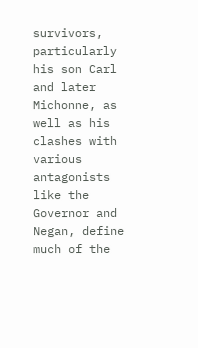survivors, particularly his son Carl and later Michonne, as well as his clashes with various antagonists like the Governor and Negan, define much of the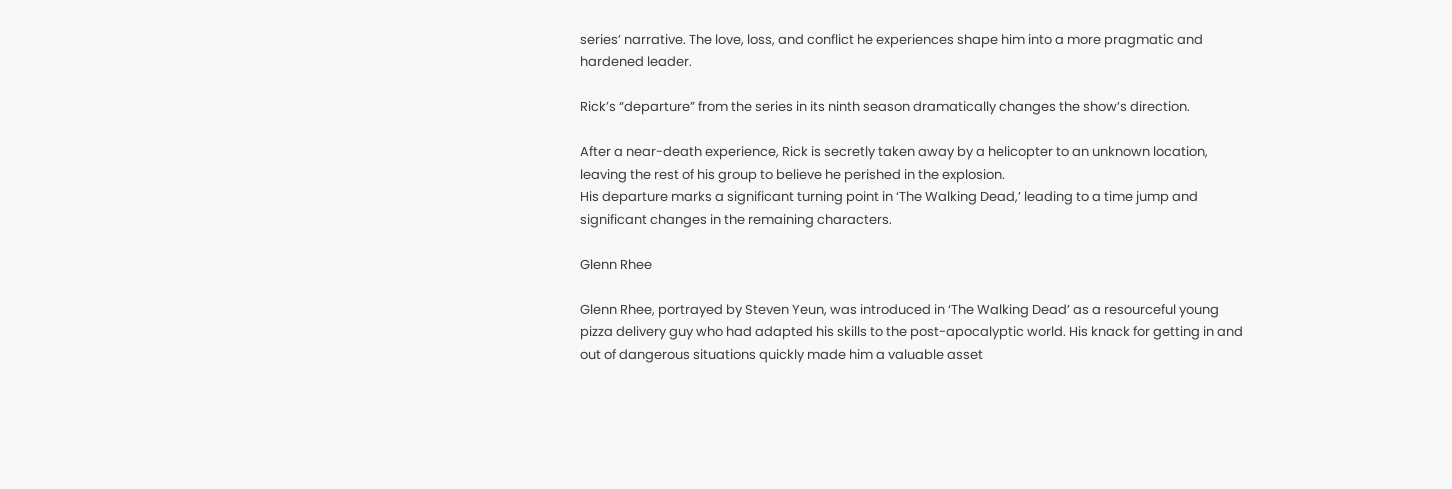series’ narrative. The love, loss, and conflict he experiences shape him into a more pragmatic and hardened leader.

Rick’s “departure” from the series in its ninth season dramatically changes the show’s direction.

After a near-death experience, Rick is secretly taken away by a helicopter to an unknown location, leaving the rest of his group to believe he perished in the explosion.
His departure marks a significant turning point in ‘The Walking Dead,’ leading to a time jump and significant changes in the remaining characters.

Glenn Rhee

Glenn Rhee, portrayed by Steven Yeun, was introduced in ‘The Walking Dead’ as a resourceful young pizza delivery guy who had adapted his skills to the post-apocalyptic world. His knack for getting in and out of dangerous situations quickly made him a valuable asset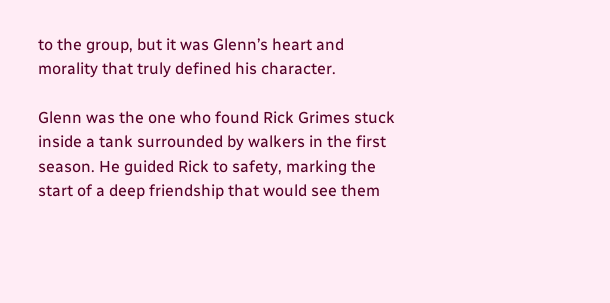to the group, but it was Glenn’s heart and morality that truly defined his character.

Glenn was the one who found Rick Grimes stuck inside a tank surrounded by walkers in the first season. He guided Rick to safety, marking the start of a deep friendship that would see them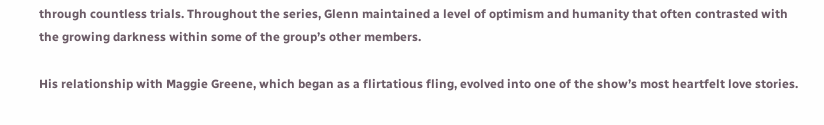through countless trials. Throughout the series, Glenn maintained a level of optimism and humanity that often contrasted with the growing darkness within some of the group’s other members.

His relationship with Maggie Greene, which began as a flirtatious fling, evolved into one of the show’s most heartfelt love stories.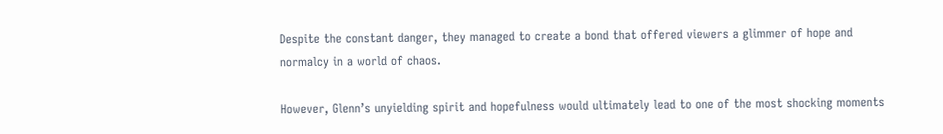Despite the constant danger, they managed to create a bond that offered viewers a glimmer of hope and normalcy in a world of chaos.

However, Glenn’s unyielding spirit and hopefulness would ultimately lead to one of the most shocking moments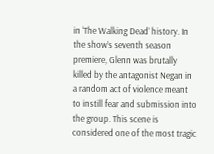in ‘The Walking Dead’ history. In the show’s seventh season premiere, Glenn was brutally killed by the antagonist Negan in a random act of violence meant to instill fear and submission into the group. This scene is considered one of the most tragic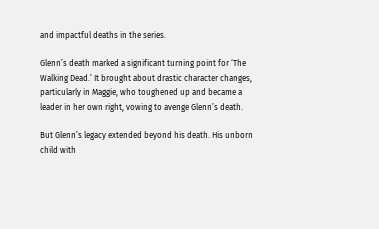and impactful deaths in the series.

Glenn’s death marked a significant turning point for ‘The Walking Dead.’ It brought about drastic character changes, particularly in Maggie, who toughened up and became a leader in her own right, vowing to avenge Glenn’s death.

But Glenn’s legacy extended beyond his death. His unborn child with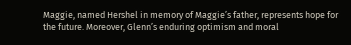Maggie, named Hershel in memory of Maggie’s father, represents hope for the future. Moreover, Glenn’s enduring optimism and moral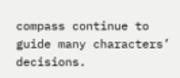compass continue to guide many characters’ decisions.